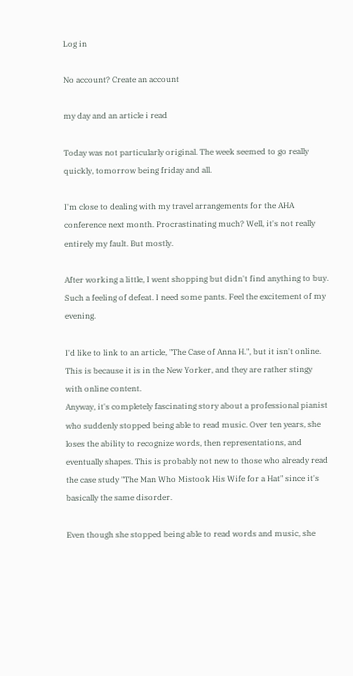Log in

No account? Create an account

my day and an article i read

Today was not particularly original. The week seemed to go really quickly, tomorrow being friday and all.

I'm close to dealing with my travel arrangements for the AHA conference next month. Procrastinating much? Well, it's not really entirely my fault. But mostly.

After working a little, I went shopping but didn't find anything to buy. Such a feeling of defeat. I need some pants. Feel the excitement of my evening.

I'd like to link to an article, "The Case of Anna H.", but it isn't online. This is because it is in the New Yorker, and they are rather stingy with online content.
Anyway, it's completely fascinating story about a professional pianist who suddenly stopped being able to read music. Over ten years, she loses the ability to recognize words, then representations, and eventually shapes. This is probably not new to those who already read the case study "The Man Who Mistook His Wife for a Hat" since it's basically the same disorder.

Even though she stopped being able to read words and music, she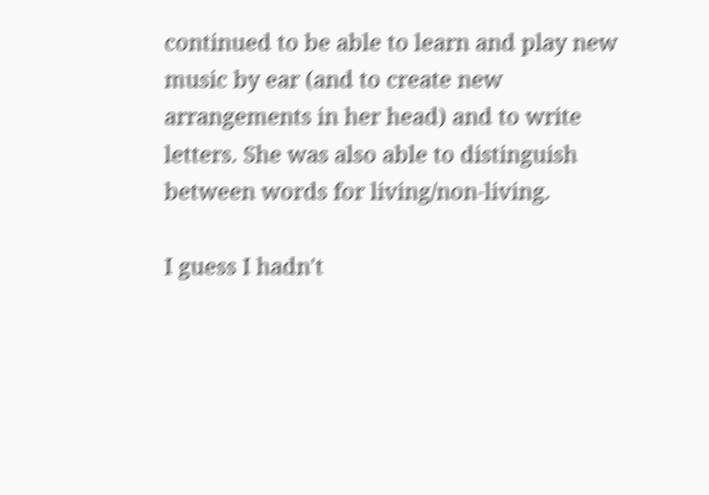continued to be able to learn and play new music by ear (and to create new arrangements in her head) and to write letters. She was also able to distinguish between words for living/non-living.

I guess I hadn't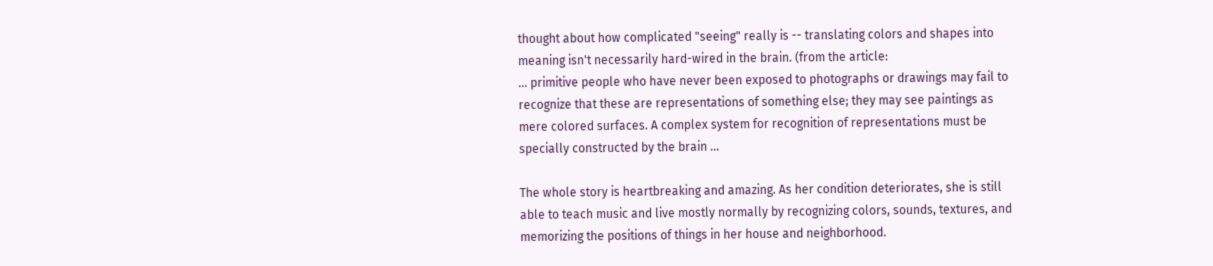thought about how complicated "seeing" really is -- translating colors and shapes into meaning isn't necessarily hard-wired in the brain. (from the article:
... primitive people who have never been exposed to photographs or drawings may fail to recognize that these are representations of something else; they may see paintings as mere colored surfaces. A complex system for recognition of representations must be specially constructed by the brain ...

The whole story is heartbreaking and amazing. As her condition deteriorates, she is still able to teach music and live mostly normally by recognizing colors, sounds, textures, and memorizing the positions of things in her house and neighborhood.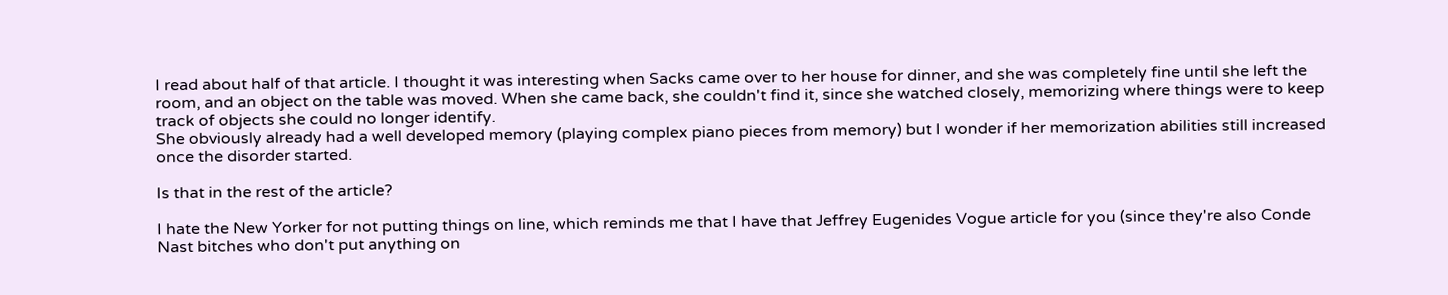I read about half of that article. I thought it was interesting when Sacks came over to her house for dinner, and she was completely fine until she left the room, and an object on the table was moved. When she came back, she couldn't find it, since she watched closely, memorizing where things were to keep track of objects she could no longer identify.
She obviously already had a well developed memory (playing complex piano pieces from memory) but I wonder if her memorization abilities still increased once the disorder started.

Is that in the rest of the article?

I hate the New Yorker for not putting things on line, which reminds me that I have that Jeffrey Eugenides Vogue article for you (since they're also Conde Nast bitches who don't put anything on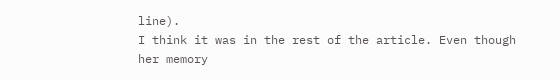line).
I think it was in the rest of the article. Even though her memory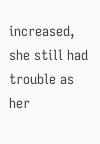increased, she still had trouble as her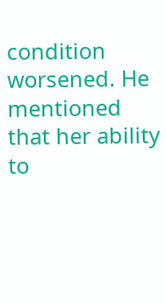condition worsened. He mentioned that her ability to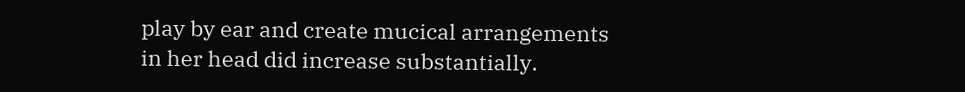play by ear and create mucical arrangements in her head did increase substantially.